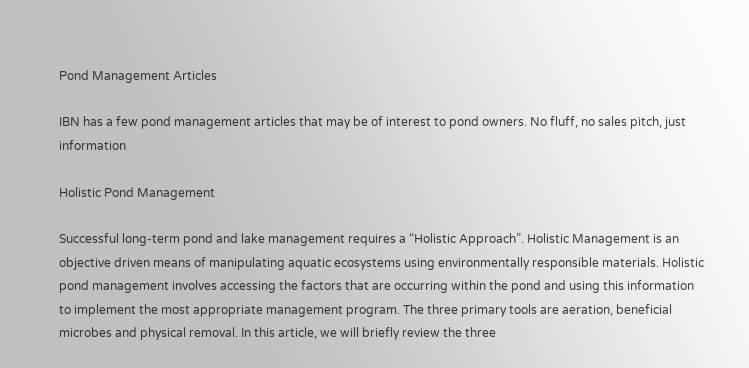Pond Management Articles

IBN has a few pond management articles that may be of interest to pond owners. No fluff, no sales pitch, just information

Holistic Pond Management

Successful long-term pond and lake management requires a “Holistic Approach”. Holistic Management is an objective driven means of manipulating aquatic ecosystems using environmentally responsible materials. Holistic pond management involves accessing the factors that are occurring within the pond and using this information to implement the most appropriate management program. The three primary tools are aeration, beneficial microbes and physical removal. In this article, we will briefly review the three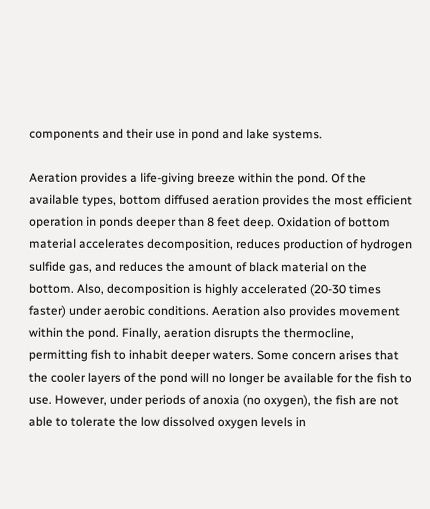components and their use in pond and lake systems.

Aeration provides a life-giving breeze within the pond. Of the available types, bottom diffused aeration provides the most efficient operation in ponds deeper than 8 feet deep. Oxidation of bottom material accelerates decomposition, reduces production of hydrogen sulfide gas, and reduces the amount of black material on the bottom. Also, decomposition is highly accelerated (20-30 times faster) under aerobic conditions. Aeration also provides movement within the pond. Finally, aeration disrupts the thermocline, permitting fish to inhabit deeper waters. Some concern arises that the cooler layers of the pond will no longer be available for the fish to use. However, under periods of anoxia (no oxygen), the fish are not able to tolerate the low dissolved oxygen levels in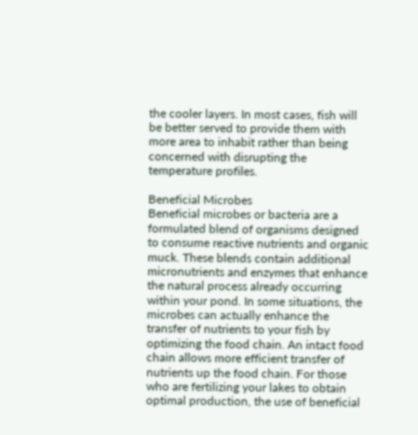the cooler layers. In most cases, fish will be better served to provide them with more area to inhabit rather than being concerned with disrupting the temperature profiles.

Beneficial Microbes
Beneficial microbes or bacteria are a formulated blend of organisms designed to consume reactive nutrients and organic muck. These blends contain additional micronutrients and enzymes that enhance the natural process already occurring within your pond. In some situations, the microbes can actually enhance the transfer of nutrients to your fish by optimizing the food chain. An intact food chain allows more efficient transfer of nutrients up the food chain. For those who are fertilizing your lakes to obtain optimal production, the use of beneficial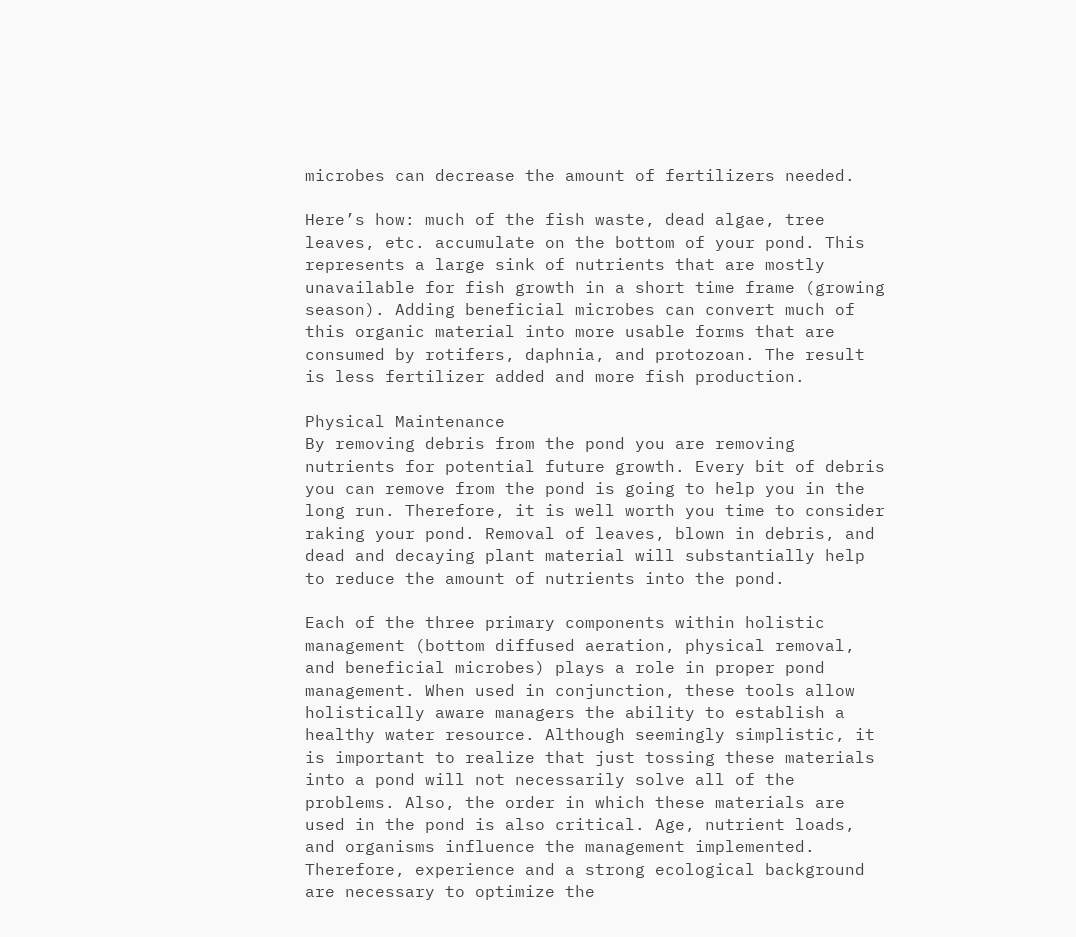microbes can decrease the amount of fertilizers needed.

Here’s how: much of the fish waste, dead algae, tree leaves, etc. accumulate on the bottom of your pond. This represents a large sink of nutrients that are mostly unavailable for fish growth in a short time frame (growing season). Adding beneficial microbes can convert much of this organic material into more usable forms that are consumed by rotifers, daphnia, and protozoan. The result is less fertilizer added and more fish production.

Physical Maintenance
By removing debris from the pond you are removing nutrients for potential future growth. Every bit of debris you can remove from the pond is going to help you in the long run. Therefore, it is well worth you time to consider raking your pond. Removal of leaves, blown in debris, and dead and decaying plant material will substantially help to reduce the amount of nutrients into the pond.

Each of the three primary components within holistic management (bottom diffused aeration, physical removal, and beneficial microbes) plays a role in proper pond management. When used in conjunction, these tools allow holistically aware managers the ability to establish a healthy water resource. Although seemingly simplistic, it is important to realize that just tossing these materials into a pond will not necessarily solve all of the problems. Also, the order in which these materials are used in the pond is also critical. Age, nutrient loads, and organisms influence the management implemented. Therefore, experience and a strong ecological background are necessary to optimize the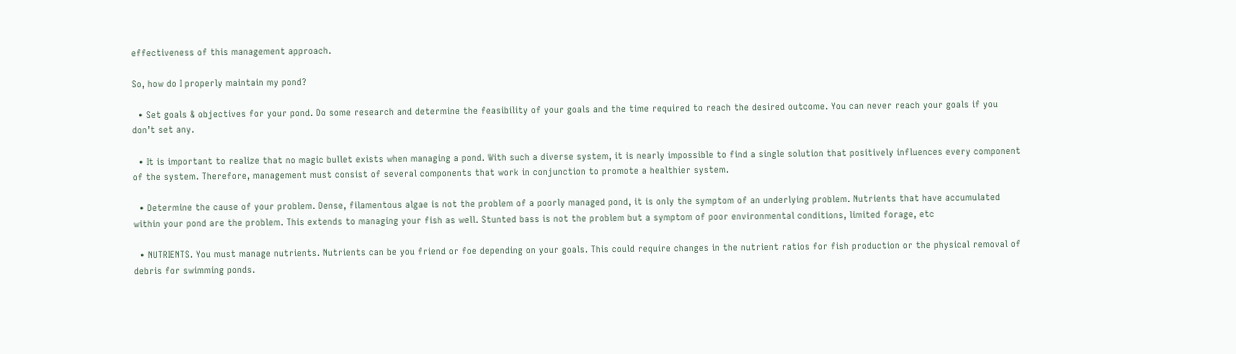effectiveness of this management approach.

So, how do I properly maintain my pond?

  • Set goals & objectives for your pond. Do some research and determine the feasibility of your goals and the time required to reach the desired outcome. You can never reach your goals if you don’t set any.

  • It is important to realize that no magic bullet exists when managing a pond. With such a diverse system, it is nearly impossible to find a single solution that positively influences every component of the system. Therefore, management must consist of several components that work in conjunction to promote a healthier system.

  • Determine the cause of your problem. Dense, filamentous algae is not the problem of a poorly managed pond, it is only the symptom of an underlying problem. Nutrients that have accumulated within your pond are the problem. This extends to managing your fish as well. Stunted bass is not the problem but a symptom of poor environmental conditions, limited forage, etc

  • NUTRIENTS. You must manage nutrients. Nutrients can be you friend or foe depending on your goals. This could require changes in the nutrient ratios for fish production or the physical removal of debris for swimming ponds.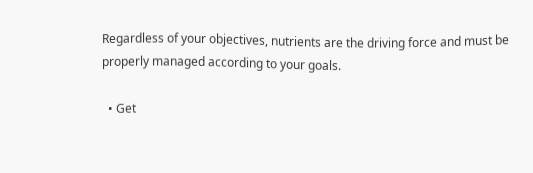Regardless of your objectives, nutrients are the driving force and must be properly managed according to your goals.

  • Get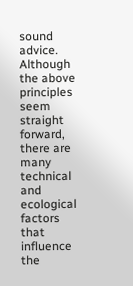sound advice. Although the above principles seem straight forward, there are many technical and ecological factors that influence the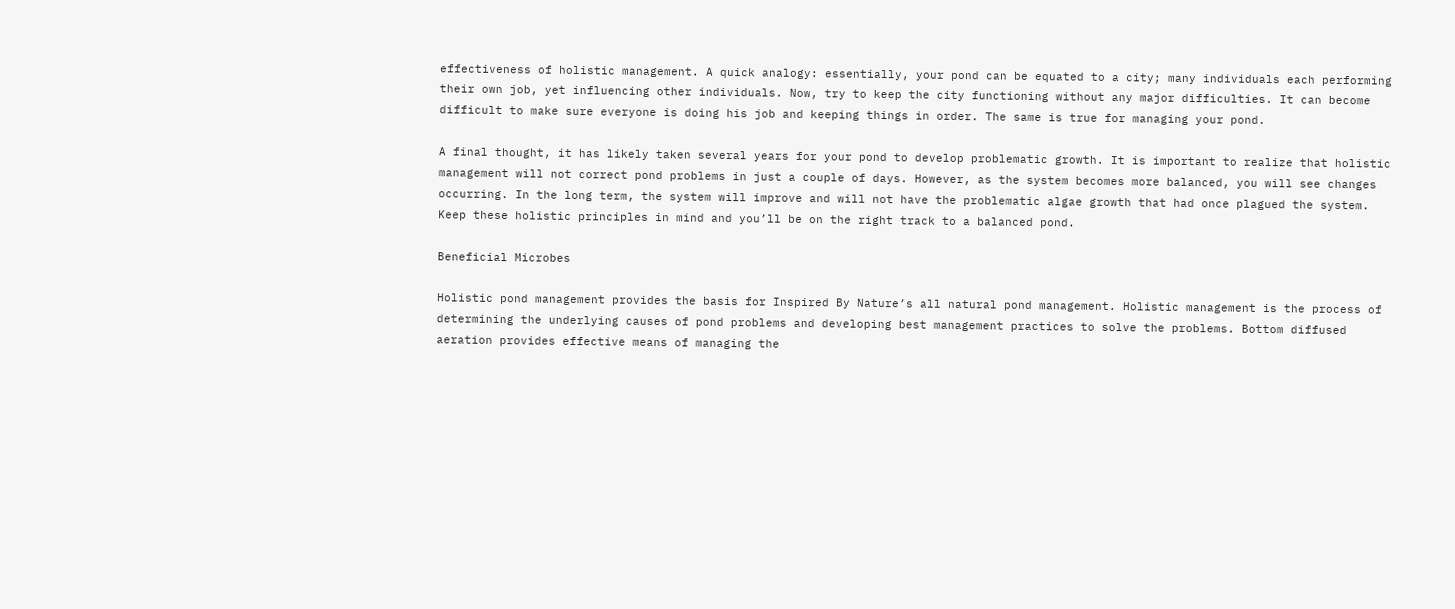effectiveness of holistic management. A quick analogy: essentially, your pond can be equated to a city; many individuals each performing their own job, yet influencing other individuals. Now, try to keep the city functioning without any major difficulties. It can become difficult to make sure everyone is doing his job and keeping things in order. The same is true for managing your pond.

A final thought, it has likely taken several years for your pond to develop problematic growth. It is important to realize that holistic management will not correct pond problems in just a couple of days. However, as the system becomes more balanced, you will see changes occurring. In the long term, the system will improve and will not have the problematic algae growth that had once plagued the system. Keep these holistic principles in mind and you’ll be on the right track to a balanced pond.

Beneficial Microbes

Holistic pond management provides the basis for Inspired By Nature’s all natural pond management. Holistic management is the process of determining the underlying causes of pond problems and developing best management practices to solve the problems. Bottom diffused aeration provides effective means of managing the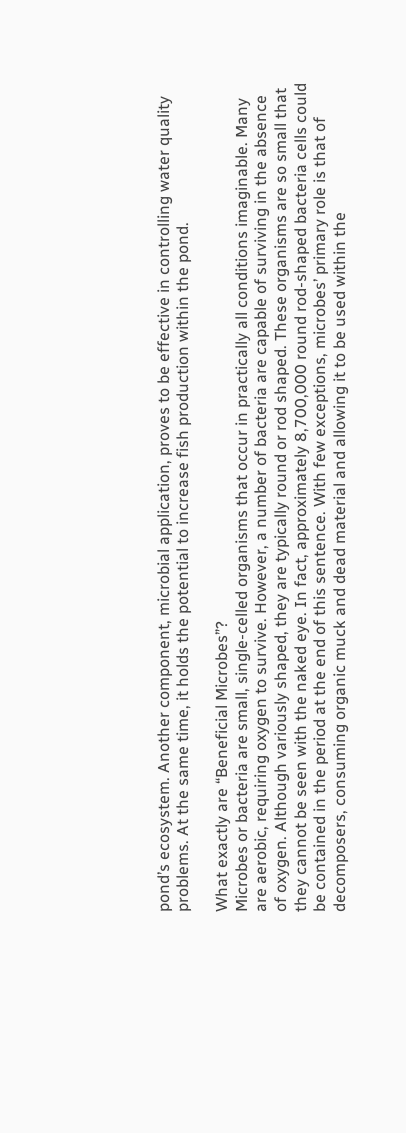pond’s ecosystem. Another component, microbial application, proves to be effective in controlling water quality problems. At the same time, it holds the potential to increase fish production within the pond.

What exactly are “Beneficial Microbes”?
Microbes or bacteria are small, single-celled organisms that occur in practically all conditions imaginable. Many are aerobic, requiring oxygen to survive. However, a number of bacteria are capable of surviving in the absence of oxygen. Although variously shaped, they are typically round or rod shaped. These organisms are so small that they cannot be seen with the naked eye. In fact, approximately 8,700,000 round rod-shaped bacteria cells could be contained in the period at the end of this sentence. With few exceptions, microbes’ primary role is that of decomposers, consuming organic muck and dead material and allowing it to be used within the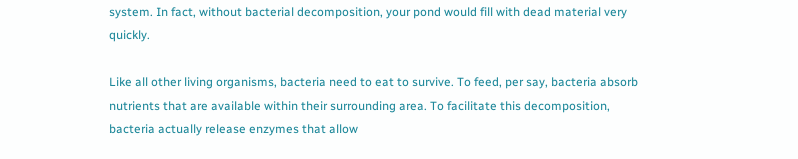system. In fact, without bacterial decomposition, your pond would fill with dead material very quickly.

Like all other living organisms, bacteria need to eat to survive. To feed, per say, bacteria absorb nutrients that are available within their surrounding area. To facilitate this decomposition, bacteria actually release enzymes that allow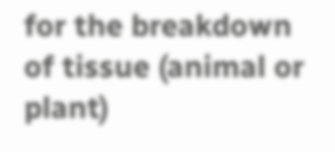for the breakdown of tissue (animal or plant)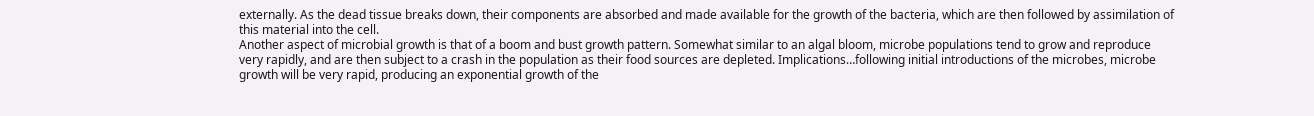externally. As the dead tissue breaks down, their components are absorbed and made available for the growth of the bacteria, which are then followed by assimilation of this material into the cell.
Another aspect of microbial growth is that of a boom and bust growth pattern. Somewhat similar to an algal bloom, microbe populations tend to grow and reproduce very rapidly, and are then subject to a crash in the population as their food sources are depleted. Implications…following initial introductions of the microbes, microbe growth will be very rapid, producing an exponential growth of the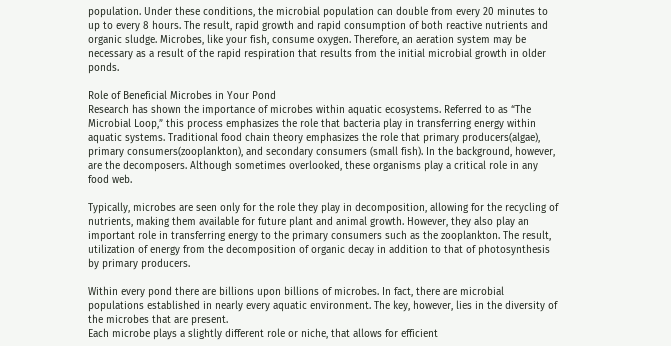population. Under these conditions, the microbial population can double from every 20 minutes to up to every 8 hours. The result, rapid growth and rapid consumption of both reactive nutrients and organic sludge. Microbes, like your fish, consume oxygen. Therefore, an aeration system may be necessary as a result of the rapid respiration that results from the initial microbial growth in older ponds.

Role of Beneficial Microbes in Your Pond
Research has shown the importance of microbes within aquatic ecosystems. Referred to as “The Microbial Loop,” this process emphasizes the role that bacteria play in transferring energy within aquatic systems. Traditional food chain theory emphasizes the role that primary producers(algae), primary consumers(zooplankton), and secondary consumers (small fish). In the background, however, are the decomposers. Although sometimes overlooked, these organisms play a critical role in any food web.

Typically, microbes are seen only for the role they play in decomposition, allowing for the recycling of nutrients, making them available for future plant and animal growth. However, they also play an important role in transferring energy to the primary consumers such as the zooplankton. The result, utilization of energy from the decomposition of organic decay in addition to that of photosynthesis by primary producers.

Within every pond there are billions upon billions of microbes. In fact, there are microbial populations established in nearly every aquatic environment. The key, however, lies in the diversity of the microbes that are present.
Each microbe plays a slightly different role or niche, that allows for efficient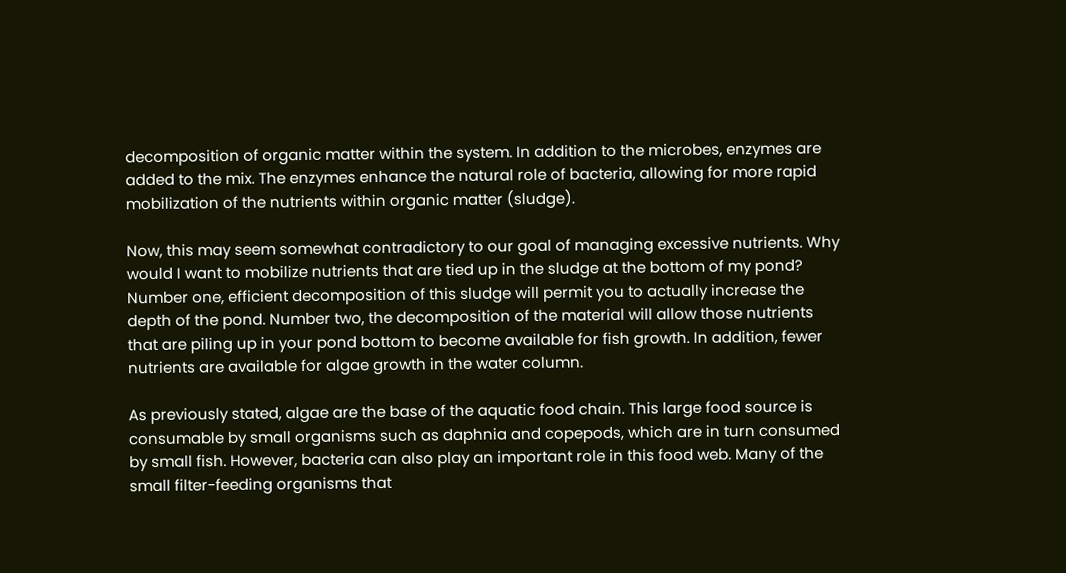decomposition of organic matter within the system. In addition to the microbes, enzymes are added to the mix. The enzymes enhance the natural role of bacteria, allowing for more rapid mobilization of the nutrients within organic matter (sludge).

Now, this may seem somewhat contradictory to our goal of managing excessive nutrients. Why would I want to mobilize nutrients that are tied up in the sludge at the bottom of my pond? Number one, efficient decomposition of this sludge will permit you to actually increase the depth of the pond. Number two, the decomposition of the material will allow those nutrients that are piling up in your pond bottom to become available for fish growth. In addition, fewer nutrients are available for algae growth in the water column.

As previously stated, algae are the base of the aquatic food chain. This large food source is consumable by small organisms such as daphnia and copepods, which are in turn consumed by small fish. However, bacteria can also play an important role in this food web. Many of the small filter-feeding organisms that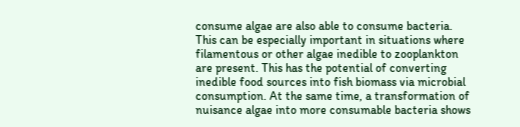consume algae are also able to consume bacteria. This can be especially important in situations where filamentous or other algae inedible to zooplankton are present. This has the potential of converting inedible food sources into fish biomass via microbial consumption. At the same time, a transformation of nuisance algae into more consumable bacteria shows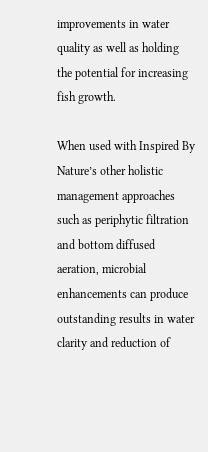improvements in water quality as well as holding the potential for increasing fish growth.

When used with Inspired By Nature’s other holistic management approaches such as periphytic filtration and bottom diffused aeration, microbial enhancements can produce outstanding results in water clarity and reduction of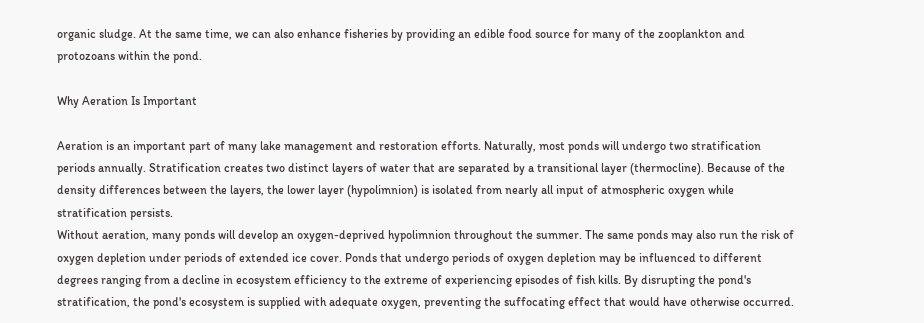organic sludge. At the same time, we can also enhance fisheries by providing an edible food source for many of the zooplankton and protozoans within the pond.

Why Aeration Is Important

Aeration is an important part of many lake management and restoration efforts. Naturally, most ponds will undergo two stratification periods annually. Stratification creates two distinct layers of water that are separated by a transitional layer (thermocline). Because of the density differences between the layers, the lower layer (hypolimnion) is isolated from nearly all input of atmospheric oxygen while stratification persists.
Without aeration, many ponds will develop an oxygen-deprived hypolimnion throughout the summer. The same ponds may also run the risk of oxygen depletion under periods of extended ice cover. Ponds that undergo periods of oxygen depletion may be influenced to different degrees ranging from a decline in ecosystem efficiency to the extreme of experiencing episodes of fish kills. By disrupting the pond's stratification, the pond's ecosystem is supplied with adequate oxygen, preventing the suffocating effect that would have otherwise occurred.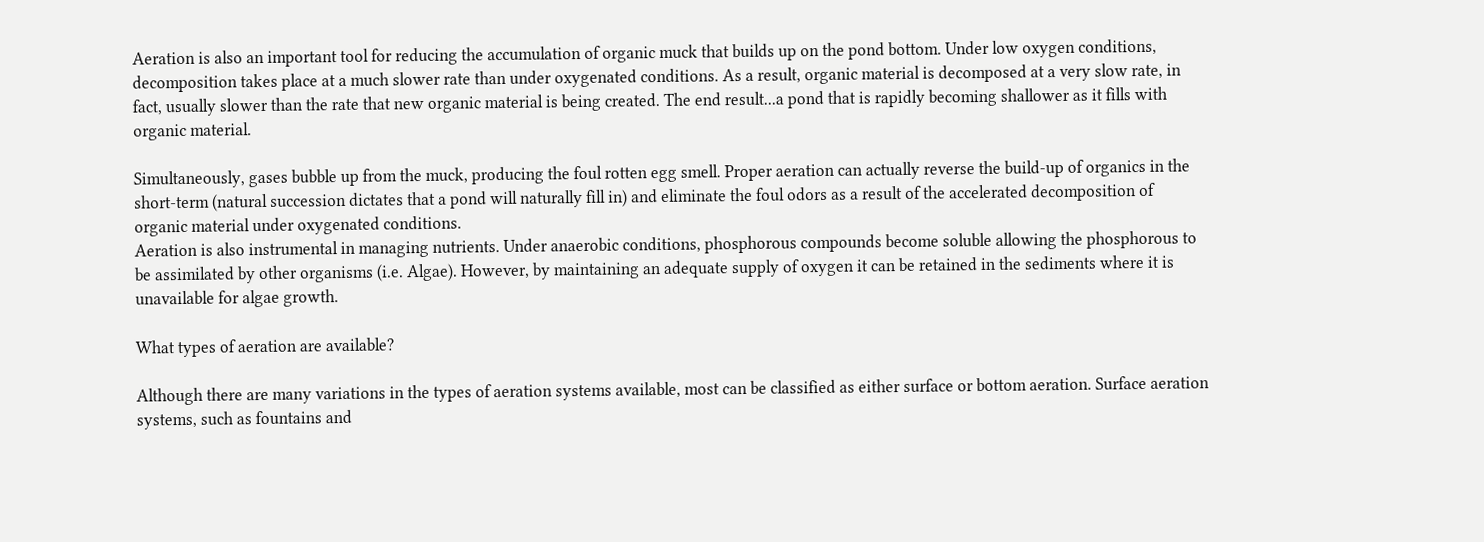Aeration is also an important tool for reducing the accumulation of organic muck that builds up on the pond bottom. Under low oxygen conditions, decomposition takes place at a much slower rate than under oxygenated conditions. As a result, organic material is decomposed at a very slow rate, in fact, usually slower than the rate that new organic material is being created. The end result...a pond that is rapidly becoming shallower as it fills with organic material.

Simultaneously, gases bubble up from the muck, producing the foul rotten egg smell. Proper aeration can actually reverse the build-up of organics in the short-term (natural succession dictates that a pond will naturally fill in) and eliminate the foul odors as a result of the accelerated decomposition of organic material under oxygenated conditions.
Aeration is also instrumental in managing nutrients. Under anaerobic conditions, phosphorous compounds become soluble allowing the phosphorous to be assimilated by other organisms (i.e. Algae). However, by maintaining an adequate supply of oxygen it can be retained in the sediments where it is unavailable for algae growth.

What types of aeration are available?

Although there are many variations in the types of aeration systems available, most can be classified as either surface or bottom aeration. Surface aeration systems, such as fountains and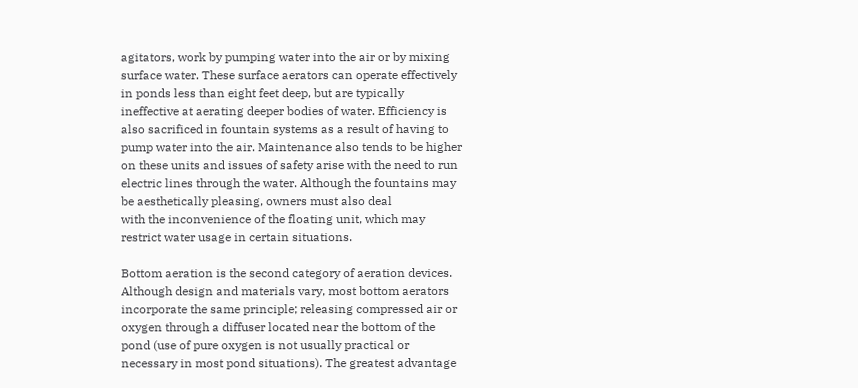agitators, work by pumping water into the air or by mixing surface water. These surface aerators can operate effectively in ponds less than eight feet deep, but are typically
ineffective at aerating deeper bodies of water. Efficiency is also sacrificed in fountain systems as a result of having to pump water into the air. Maintenance also tends to be higher on these units and issues of safety arise with the need to run electric lines through the water. Although the fountains may be aesthetically pleasing, owners must also deal
with the inconvenience of the floating unit, which may restrict water usage in certain situations.

Bottom aeration is the second category of aeration devices. Although design and materials vary, most bottom aerators incorporate the same principle; releasing compressed air or oxygen through a diffuser located near the bottom of the pond (use of pure oxygen is not usually practical or necessary in most pond situations). The greatest advantage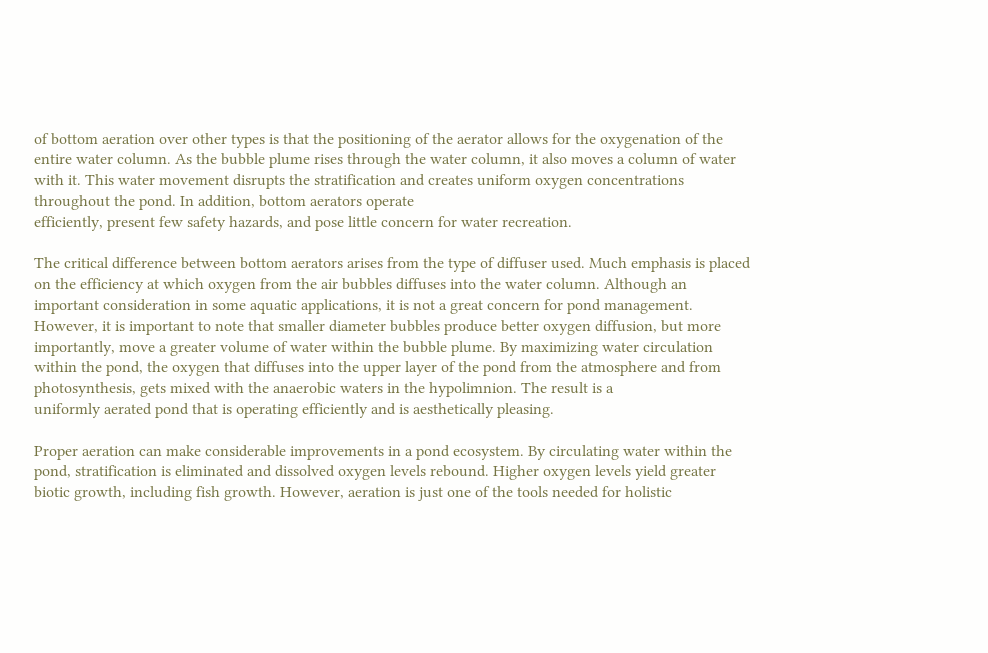of bottom aeration over other types is that the positioning of the aerator allows for the oxygenation of the entire water column. As the bubble plume rises through the water column, it also moves a column of water with it. This water movement disrupts the stratification and creates uniform oxygen concentrations throughout the pond. In addition, bottom aerators operate
efficiently, present few safety hazards, and pose little concern for water recreation.

The critical difference between bottom aerators arises from the type of diffuser used. Much emphasis is placed on the efficiency at which oxygen from the air bubbles diffuses into the water column. Although an important consideration in some aquatic applications, it is not a great concern for pond management. However, it is important to note that smaller diameter bubbles produce better oxygen diffusion, but more importantly, move a greater volume of water within the bubble plume. By maximizing water circulation within the pond, the oxygen that diffuses into the upper layer of the pond from the atmosphere and from photosynthesis, gets mixed with the anaerobic waters in the hypolimnion. The result is a
uniformly aerated pond that is operating efficiently and is aesthetically pleasing.

Proper aeration can make considerable improvements in a pond ecosystem. By circulating water within the pond, stratification is eliminated and dissolved oxygen levels rebound. Higher oxygen levels yield greater biotic growth, including fish growth. However, aeration is just one of the tools needed for holistic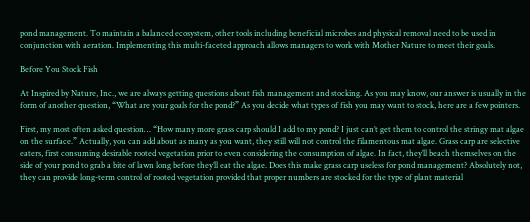pond management. To maintain a balanced ecosystem, other tools including beneficial microbes and physical removal need to be used in conjunction with aeration. Implementing this multi-faceted approach allows managers to work with Mother Nature to meet their goals.

Before You Stock Fish

At Inspired by Nature, Inc., we are always getting questions about fish management and stocking. As you may know, our answer is usually in the form of another question, “What are your goals for the pond?” As you decide what types of fish you may want to stock, here are a few pointers.

First, my most often asked question… “How many more grass carp should I add to my pond? I just can’t get them to control the stringy mat algae on the surface.” Actually, you can add about as many as you want, they still will not control the filamentous mat algae. Grass carp are selective eaters, first consuming desirable rooted vegetation prior to even considering the consumption of algae. In fact, they’ll beach themselves on the side of your pond to grab a bite of lawn long before they’ll eat the algae. Does this make grass carp useless for pond management? Absolutely not, they can provide long-term control of rooted vegetation provided that proper numbers are stocked for the type of plant material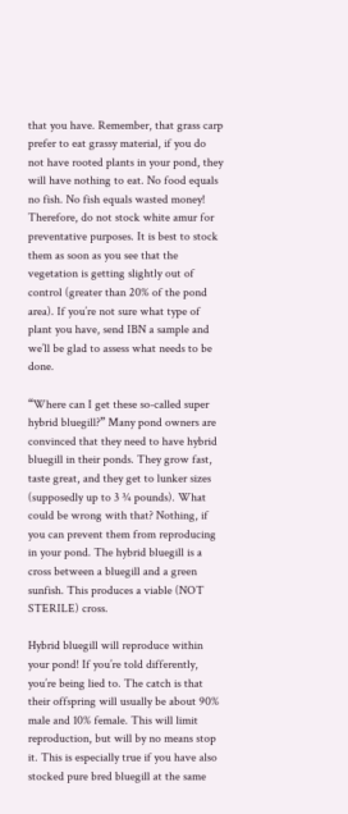that you have. Remember, that grass carp prefer to eat grassy material, if you do not have rooted plants in your pond, they will have nothing to eat. No food equals no fish. No fish equals wasted money! Therefore, do not stock white amur for preventative purposes. It is best to stock them as soon as you see that the vegetation is getting slightly out of control (greater than 20% of the pond area). If you’re not sure what type of plant you have, send IBN a sample and we’ll be glad to assess what needs to be done.

“Where can I get these so-called super hybrid bluegill?” Many pond owners are convinced that they need to have hybrid bluegill in their ponds. They grow fast, taste great, and they get to lunker sizes (supposedly up to 3 ¾ pounds). What could be wrong with that? Nothing, if you can prevent them from reproducing in your pond. The hybrid bluegill is a cross between a bluegill and a green sunfish. This produces a viable (NOT STERILE) cross.

Hybrid bluegill will reproduce within your pond! If you’re told differently, you’re being lied to. The catch is that their offspring will usually be about 90% male and 10% female. This will limit reproduction, but will by no means stop it. This is especially true if you have also stocked pure bred bluegill at the same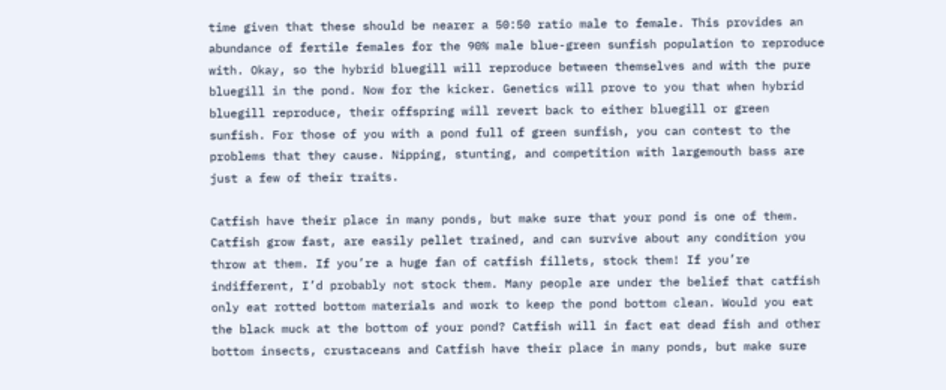time given that these should be nearer a 50:50 ratio male to female. This provides an abundance of fertile females for the 90% male blue-green sunfish population to reproduce with. Okay, so the hybrid bluegill will reproduce between themselves and with the pure bluegill in the pond. Now for the kicker. Genetics will prove to you that when hybrid bluegill reproduce, their offspring will revert back to either bluegill or green sunfish. For those of you with a pond full of green sunfish, you can contest to the problems that they cause. Nipping, stunting, and competition with largemouth bass are just a few of their traits.

Catfish have their place in many ponds, but make sure that your pond is one of them. Catfish grow fast, are easily pellet trained, and can survive about any condition you throw at them. If you’re a huge fan of catfish fillets, stock them! If you’re indifferent, I’d probably not stock them. Many people are under the belief that catfish only eat rotted bottom materials and work to keep the pond bottom clean. Would you eat the black muck at the bottom of your pond? Catfish will in fact eat dead fish and other bottom insects, crustaceans and Catfish have their place in many ponds, but make sure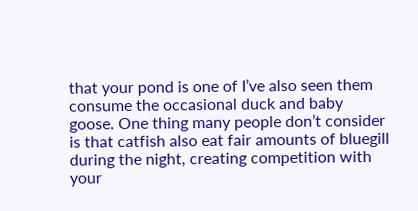that your pond is one of I’ve also seen them consume the occasional duck and baby goose. One thing many people don’t consider is that catfish also eat fair amounts of bluegill during the night, creating competition with your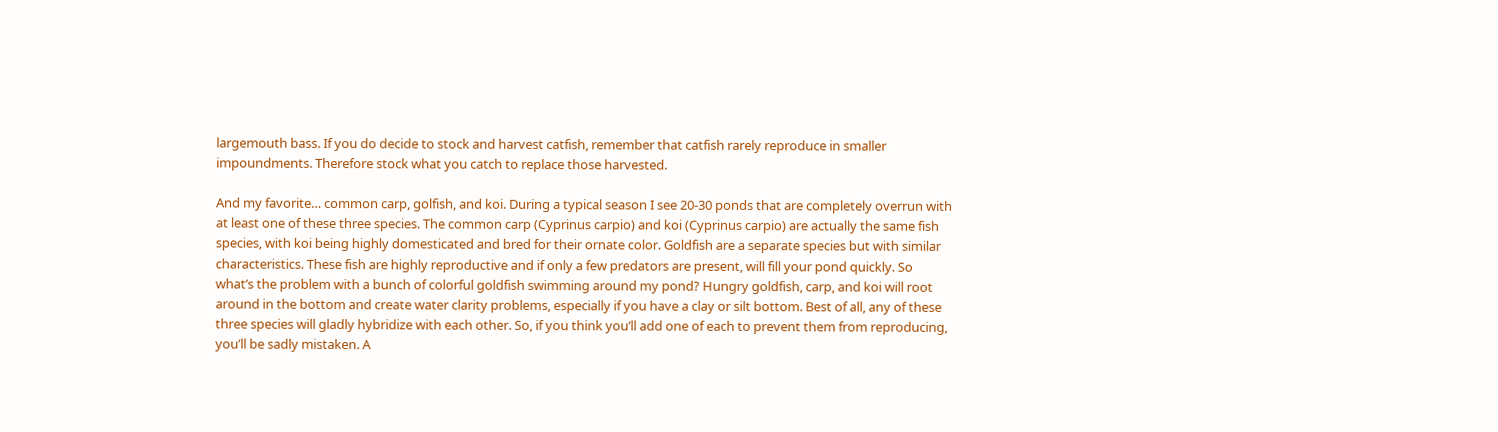largemouth bass. If you do decide to stock and harvest catfish, remember that catfish rarely reproduce in smaller impoundments. Therefore stock what you catch to replace those harvested.

And my favorite… common carp, golfish, and koi. During a typical season I see 20-30 ponds that are completely overrun with at least one of these three species. The common carp (Cyprinus carpio) and koi (Cyprinus carpio) are actually the same fish species, with koi being highly domesticated and bred for their ornate color. Goldfish are a separate species but with similar characteristics. These fish are highly reproductive and if only a few predators are present, will fill your pond quickly. So what’s the problem with a bunch of colorful goldfish swimming around my pond? Hungry goldfish, carp, and koi will root around in the bottom and create water clarity problems, especially if you have a clay or silt bottom. Best of all, any of these three species will gladly hybridize with each other. So, if you think you’ll add one of each to prevent them from reproducing, you’ll be sadly mistaken. A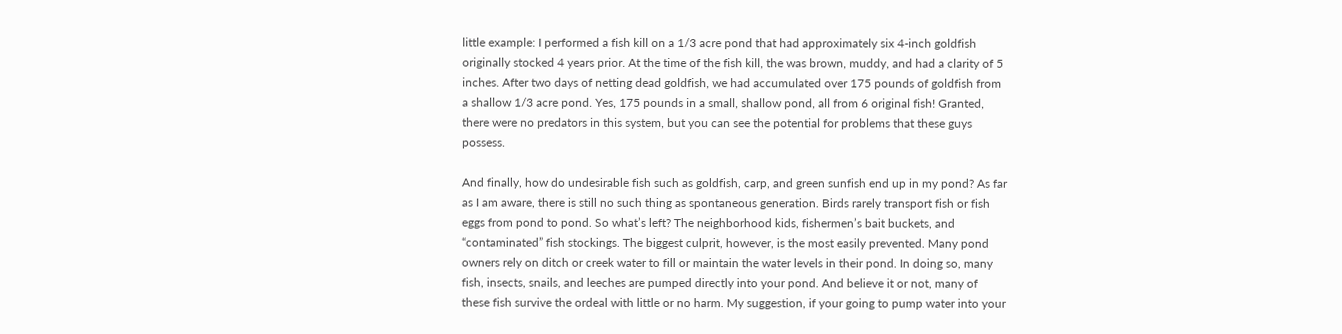little example: I performed a fish kill on a 1/3 acre pond that had approximately six 4-inch goldfish originally stocked 4 years prior. At the time of the fish kill, the was brown, muddy, and had a clarity of 5 inches. After two days of netting dead goldfish, we had accumulated over 175 pounds of goldfish from a shallow 1/3 acre pond. Yes, 175 pounds in a small, shallow pond, all from 6 original fish! Granted, there were no predators in this system, but you can see the potential for problems that these guys possess.

And finally, how do undesirable fish such as goldfish, carp, and green sunfish end up in my pond? As far as I am aware, there is still no such thing as spontaneous generation. Birds rarely transport fish or fish eggs from pond to pond. So what’s left? The neighborhood kids, fishermen’s bait buckets, and “contaminated” fish stockings. The biggest culprit, however, is the most easily prevented. Many pond owners rely on ditch or creek water to fill or maintain the water levels in their pond. In doing so, many fish, insects, snails, and leeches are pumped directly into your pond. And believe it or not, many of these fish survive the ordeal with little or no harm. My suggestion, if your going to pump water into your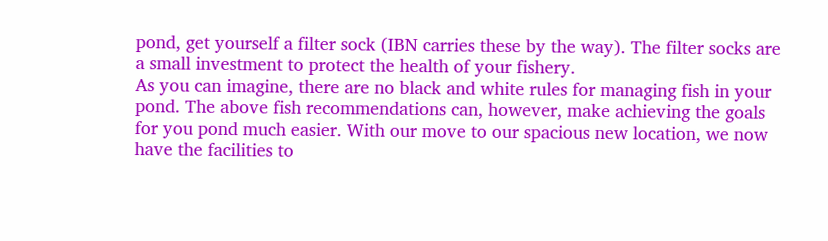pond, get yourself a filter sock (IBN carries these by the way). The filter socks are a small investment to protect the health of your fishery.
As you can imagine, there are no black and white rules for managing fish in your pond. The above fish recommendations can, however, make achieving the goals for you pond much easier. With our move to our spacious new location, we now have the facilities to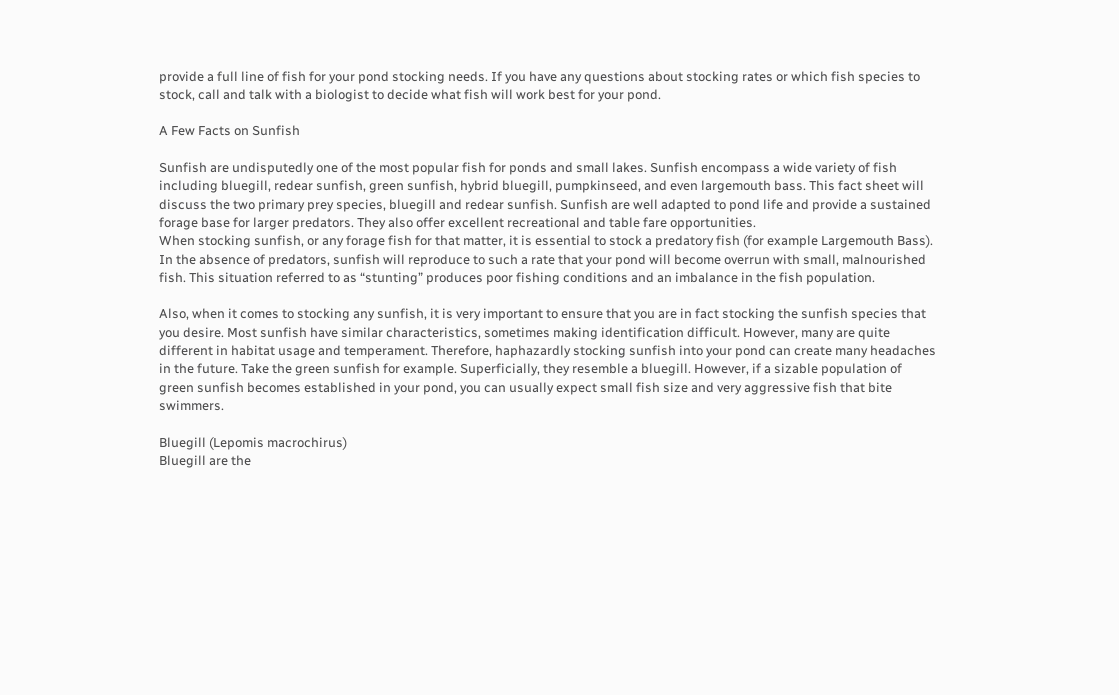provide a full line of fish for your pond stocking needs. If you have any questions about stocking rates or which fish species to stock, call and talk with a biologist to decide what fish will work best for your pond.

A Few Facts on Sunfish

Sunfish are undisputedly one of the most popular fish for ponds and small lakes. Sunfish encompass a wide variety of fish including bluegill, redear sunfish, green sunfish, hybrid bluegill, pumpkinseed, and even largemouth bass. This fact sheet will discuss the two primary prey species, bluegill and redear sunfish. Sunfish are well adapted to pond life and provide a sustained forage base for larger predators. They also offer excellent recreational and table fare opportunities.
When stocking sunfish, or any forage fish for that matter, it is essential to stock a predatory fish (for example Largemouth Bass). In the absence of predators, sunfish will reproduce to such a rate that your pond will become overrun with small, malnourished fish. This situation referred to as “stunting” produces poor fishing conditions and an imbalance in the fish population.

Also, when it comes to stocking any sunfish, it is very important to ensure that you are in fact stocking the sunfish species that you desire. Most sunfish have similar characteristics, sometimes making identification difficult. However, many are quite different in habitat usage and temperament. Therefore, haphazardly stocking sunfish into your pond can create many headaches in the future. Take the green sunfish for example. Superficially, they resemble a bluegill. However, if a sizable population of green sunfish becomes established in your pond, you can usually expect small fish size and very aggressive fish that bite swimmers.

Bluegill (Lepomis macrochirus)
Bluegill are the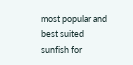most popular and best suited sunfish for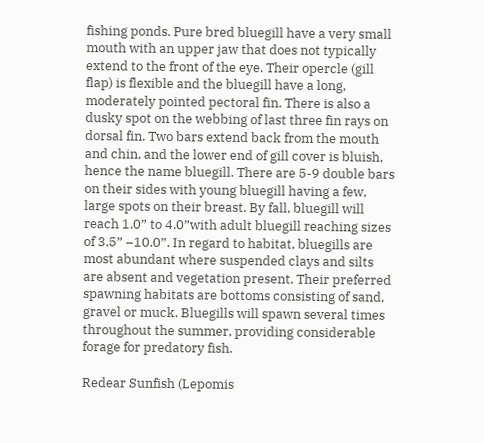fishing ponds. Pure bred bluegill have a very small mouth with an upper jaw that does not typically extend to the front of the eye. Their opercle (gill flap) is flexible and the bluegill have a long, moderately pointed pectoral fin. There is also a dusky spot on the webbing of last three fin rays on dorsal fin. Two bars extend back from the mouth and chin, and the lower end of gill cover is bluish, hence the name bluegill. There are 5-9 double bars on their sides with young bluegill having a few, large spots on their breast. By fall, bluegill will reach 1.0” to 4.0”with adult bluegill reaching sizes of 3.5” –10.0”. In regard to habitat, bluegills are most abundant where suspended clays and silts are absent and vegetation present. Their preferred spawning habitats are bottoms consisting of sand, gravel or muck. Bluegills will spawn several times throughout the summer, providing considerable forage for predatory fish.

Redear Sunfish (Lepomis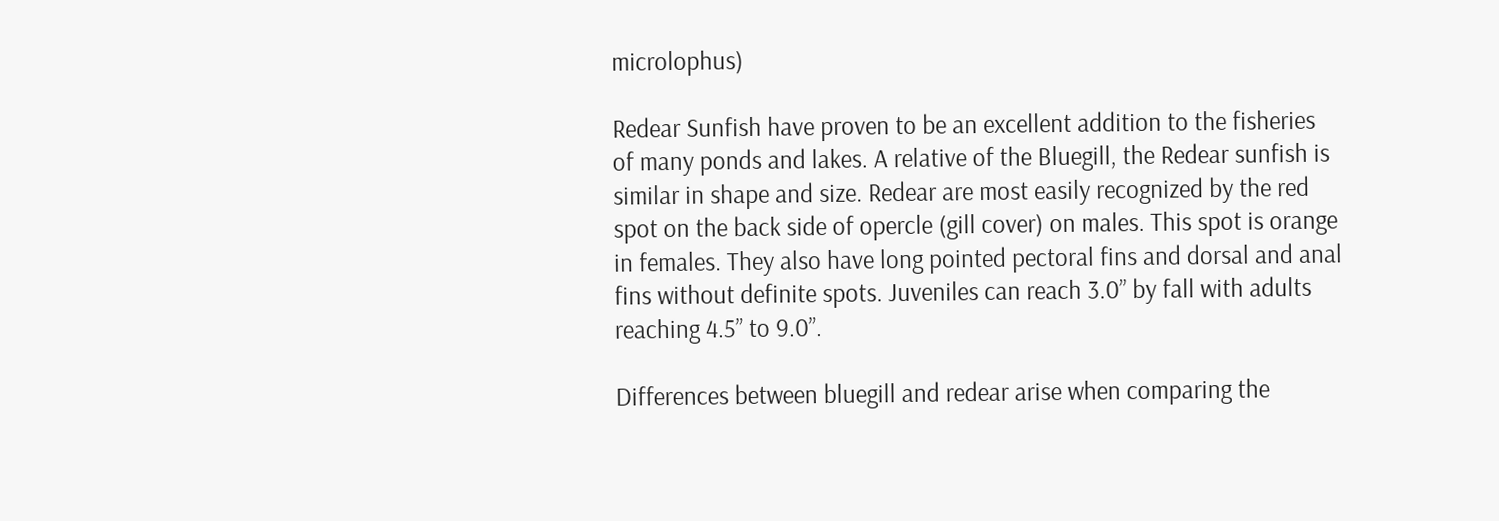microlophus)

Redear Sunfish have proven to be an excellent addition to the fisheries of many ponds and lakes. A relative of the Bluegill, the Redear sunfish is similar in shape and size. Redear are most easily recognized by the red spot on the back side of opercle (gill cover) on males. This spot is orange in females. They also have long pointed pectoral fins and dorsal and anal fins without definite spots. Juveniles can reach 3.0” by fall with adults reaching 4.5” to 9.0”.

Differences between bluegill and redear arise when comparing the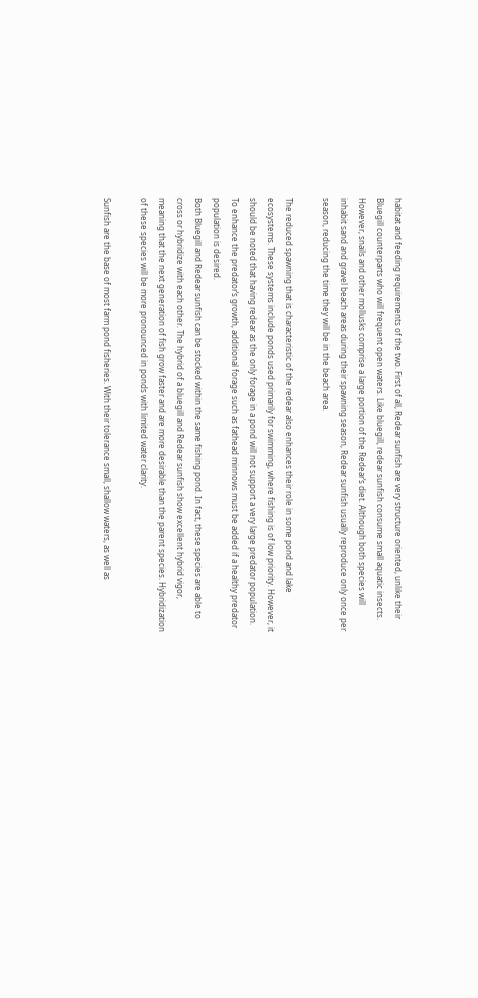habitat and feeding requirements of the two. First of all, Redear sunfish are very structure oriented, unlike their Bluegill counterparts who will frequent open waters. Like bluegill, redear sunfish consume small aquatic insects. However, snails and other mollusks comprise a large portion of the Redear’s diet. Although both species will inhabit sand and gravel beach areas during their spawning season, Redear sunfish usually reproduce only once per season, reducing the time they will be in the beach area.

The reduced spawning that is characteristic of the redear also enhances their role in some pond and lake ecosystems. These systems include ponds used primarily for swimming, where fishing is of low priority. However, it should be noted that having redear as the only forage in a pond will not support a very large predator population. To enhance the predator’s growth, additional forage such as fathead minnows must be added if a healthy predator population is desired.
Both Bluegill and Redear sunfish can be stocked within the same fishing pond. In fact, these species are able to cross or hybridize with each other. The hybrid of a bluegill and Redear sunfish show excellent hybrid vigor, meaning that the next generation of fish grow faster and are more desirable than the parent species. Hybridization of these species will be more pronounced in ponds with limited water clarity.

Sunfish are the base of most farm pond fisheries. With their tolerance small, shallow waters, as well as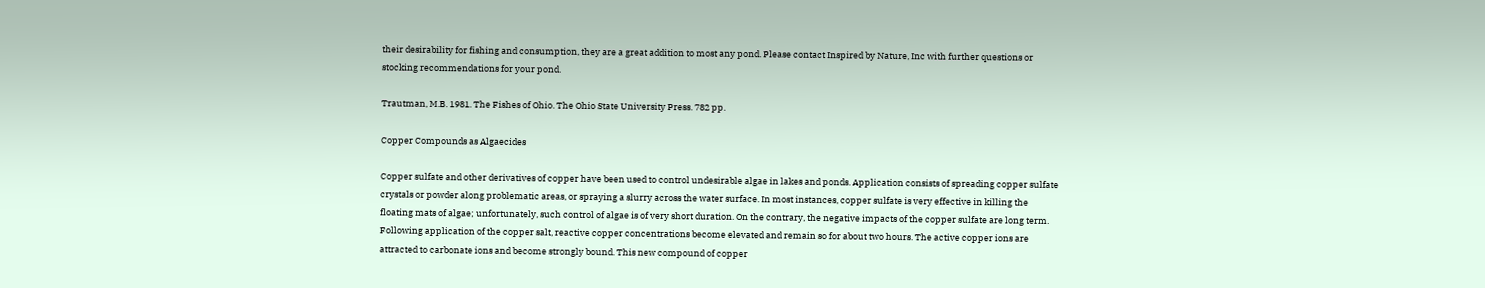their desirability for fishing and consumption, they are a great addition to most any pond. Please contact Inspired by Nature, Inc with further questions or stocking recommendations for your pond.

Trautman, M.B. 1981. The Fishes of Ohio. The Ohio State University Press. 782 pp.

Copper Compounds as Algaecides

Copper sulfate and other derivatives of copper have been used to control undesirable algae in lakes and ponds. Application consists of spreading copper sulfate crystals or powder along problematic areas, or spraying a slurry across the water surface. In most instances, copper sulfate is very effective in killing the floating mats of algae; unfortunately, such control of algae is of very short duration. On the contrary, the negative impacts of the copper sulfate are long term.
Following application of the copper salt, reactive copper concentrations become elevated and remain so for about two hours. The active copper ions are attracted to carbonate ions and become strongly bound. This new compound of copper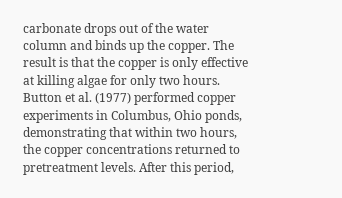carbonate drops out of the water column and binds up the copper. The result is that the copper is only effective at killing algae for only two hours. Button et al. (1977) performed copper experiments in Columbus, Ohio ponds, demonstrating that within two hours, the copper concentrations returned to pretreatment levels. After this period,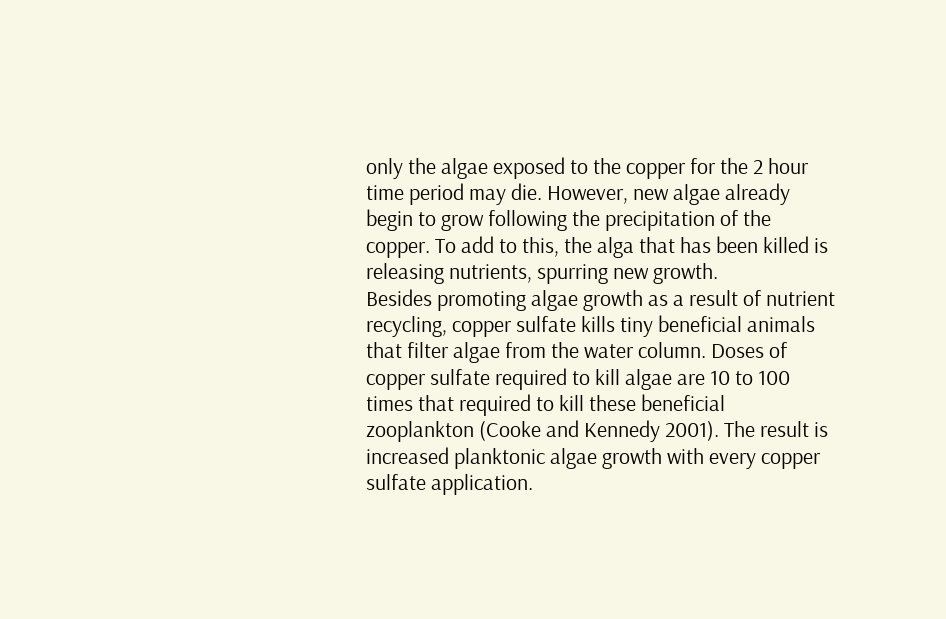only the algae exposed to the copper for the 2 hour time period may die. However, new algae already begin to grow following the precipitation of the copper. To add to this, the alga that has been killed is releasing nutrients, spurring new growth.
Besides promoting algae growth as a result of nutrient recycling, copper sulfate kills tiny beneficial animals that filter algae from the water column. Doses of copper sulfate required to kill algae are 10 to 100 times that required to kill these beneficial zooplankton (Cooke and Kennedy 2001). The result is increased planktonic algae growth with every copper sulfate application.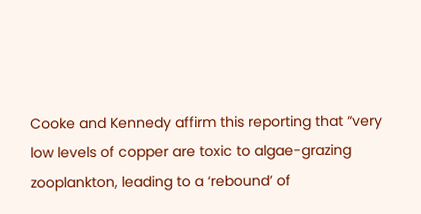Cooke and Kennedy affirm this reporting that “very low levels of copper are toxic to algae-grazing zooplankton, leading to a ‘rebound’ of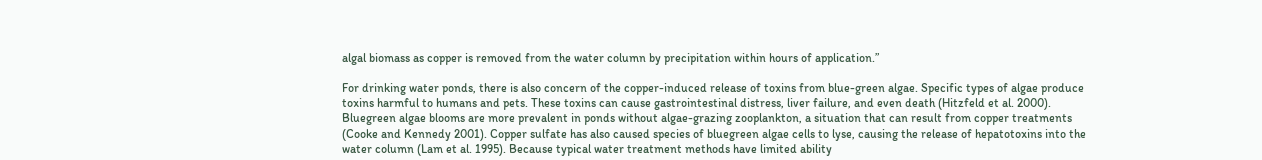algal biomass as copper is removed from the water column by precipitation within hours of application.”

For drinking water ponds, there is also concern of the copper-induced release of toxins from blue-green algae. Specific types of algae produce toxins harmful to humans and pets. These toxins can cause gastrointestinal distress, liver failure, and even death (Hitzfeld et al. 2000). Bluegreen algae blooms are more prevalent in ponds without algae-grazing zooplankton, a situation that can result from copper treatments (Cooke and Kennedy 2001). Copper sulfate has also caused species of bluegreen algae cells to lyse, causing the release of hepatotoxins into the water column (Lam et al. 1995). Because typical water treatment methods have limited ability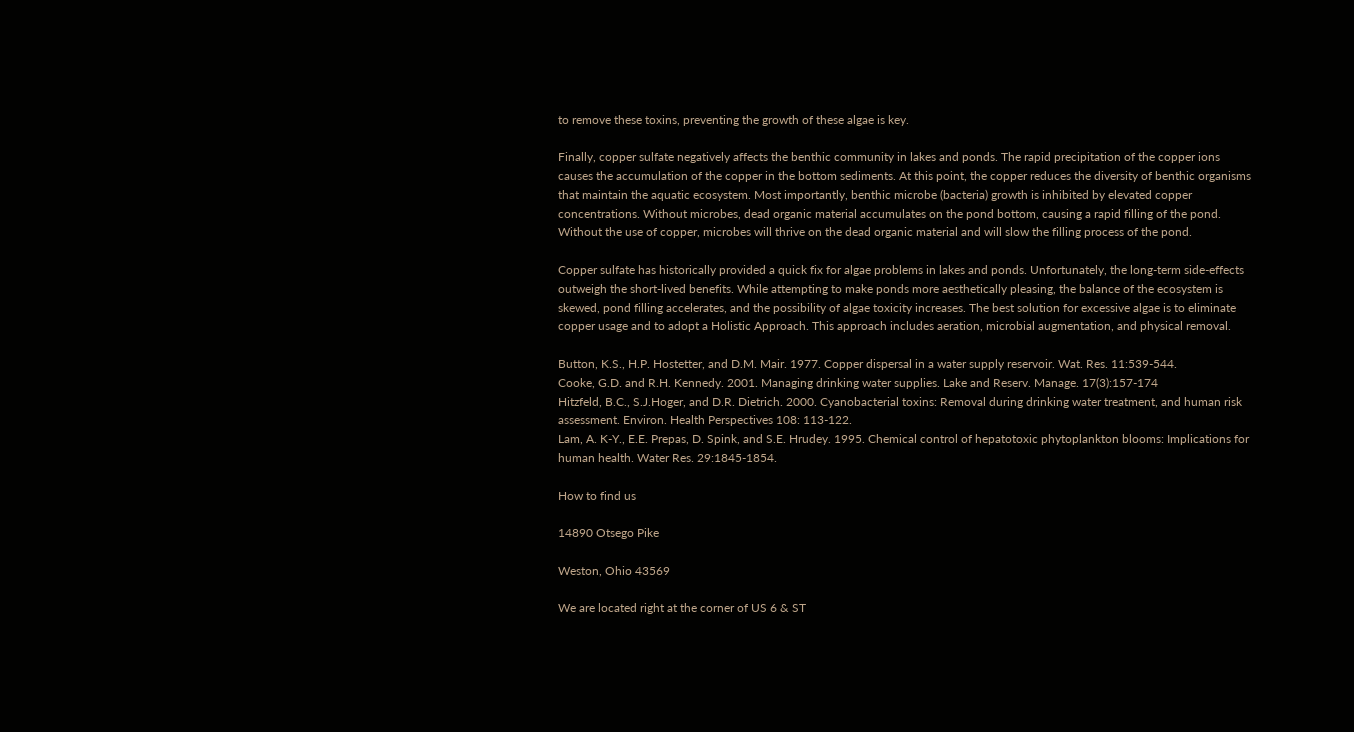to remove these toxins, preventing the growth of these algae is key.

Finally, copper sulfate negatively affects the benthic community in lakes and ponds. The rapid precipitation of the copper ions causes the accumulation of the copper in the bottom sediments. At this point, the copper reduces the diversity of benthic organisms that maintain the aquatic ecosystem. Most importantly, benthic microbe (bacteria) growth is inhibited by elevated copper concentrations. Without microbes, dead organic material accumulates on the pond bottom, causing a rapid filling of the pond. Without the use of copper, microbes will thrive on the dead organic material and will slow the filling process of the pond.

Copper sulfate has historically provided a quick fix for algae problems in lakes and ponds. Unfortunately, the long-term side-effects outweigh the short-lived benefits. While attempting to make ponds more aesthetically pleasing, the balance of the ecosystem is skewed, pond filling accelerates, and the possibility of algae toxicity increases. The best solution for excessive algae is to eliminate copper usage and to adopt a Holistic Approach. This approach includes aeration, microbial augmentation, and physical removal.

Button, K.S., H.P. Hostetter, and D.M. Mair. 1977. Copper dispersal in a water supply reservoir. Wat. Res. 11:539-544.
Cooke, G.D. and R.H. Kennedy. 2001. Managing drinking water supplies. Lake and Reserv. Manage. 17(3):157-174
Hitzfeld, B.C., S.J.Hoger, and D.R. Dietrich. 2000. Cyanobacterial toxins: Removal during drinking water treatment, and human risk assessment. Environ. Health Perspectives 108: 113-122.
Lam, A. K-Y., E.E. Prepas, D. Spink, and S.E. Hrudey. 1995. Chemical control of hepatotoxic phytoplankton blooms: Implications for human health. Water Res. 29:1845-1854.

How to find us

14890 Otsego Pike

Weston, Ohio 43569

We are located right at the corner of US 6 & ST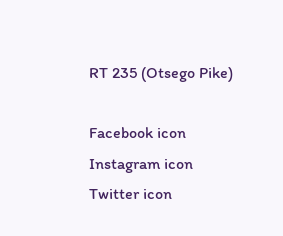RT 235 (Otsego Pike)

Facebook icon
Instagram icon
Twitter icon